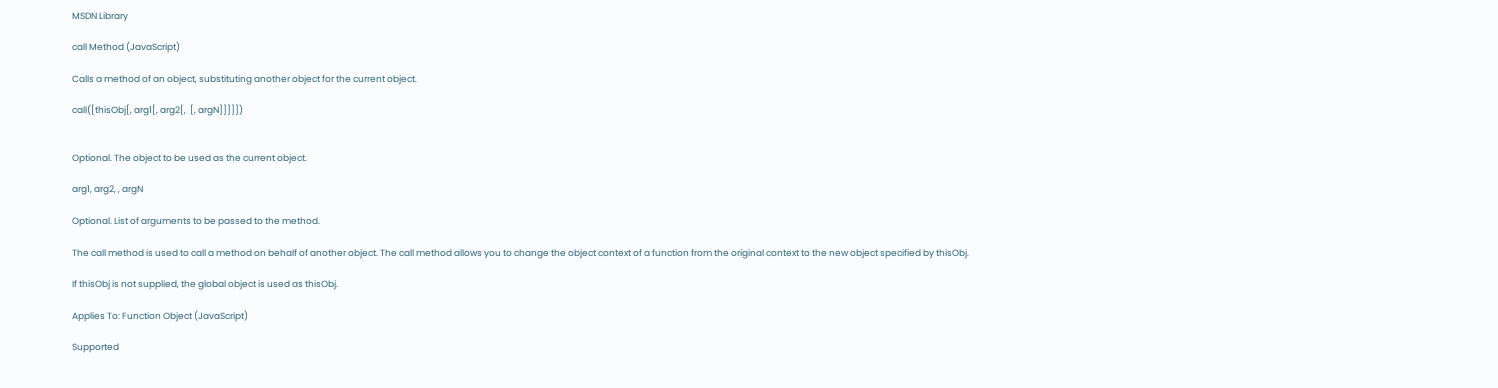MSDN Library

call Method (JavaScript)

Calls a method of an object, substituting another object for the current object.

call([thisObj[, arg1[, arg2[,  [, argN]]]]])


Optional. The object to be used as the current object.

arg1, arg2, , argN

Optional. List of arguments to be passed to the method.

The call method is used to call a method on behalf of another object. The call method allows you to change the object context of a function from the original context to the new object specified by thisObj.

If thisObj is not supplied, the global object is used as thisObj.

Applies To: Function Object (JavaScript)

Supported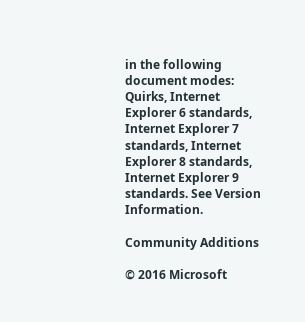in the following document modes: Quirks, Internet Explorer 6 standards, Internet Explorer 7 standards, Internet Explorer 8 standards, Internet Explorer 9 standards. See Version Information.

Community Additions

© 2016 Microsoft